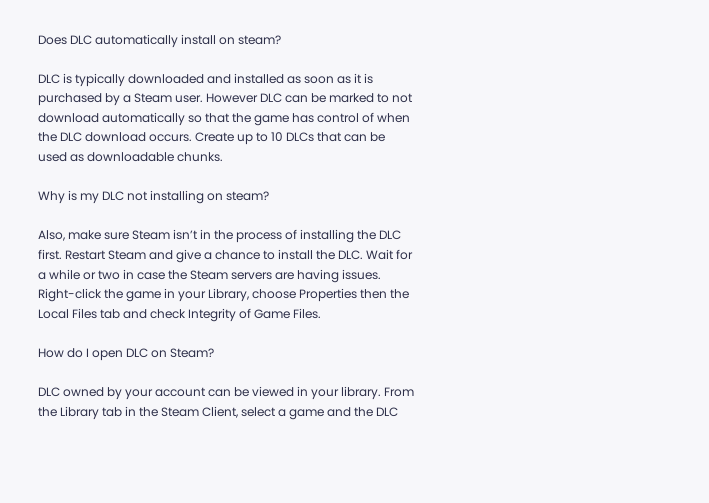Does DLC automatically install on steam?

DLC is typically downloaded and installed as soon as it is purchased by a Steam user. However DLC can be marked to not download automatically so that the game has control of when the DLC download occurs. Create up to 10 DLCs that can be used as downloadable chunks.

Why is my DLC not installing on steam?

Also, make sure Steam isn’t in the process of installing the DLC first. Restart Steam and give a chance to install the DLC. Wait for a while or two in case the Steam servers are having issues. Right-click the game in your Library, choose Properties then the Local Files tab and check Integrity of Game Files.

How do I open DLC on Steam?

DLC owned by your account can be viewed in your library. From the Library tab in the Steam Client, select a game and the DLC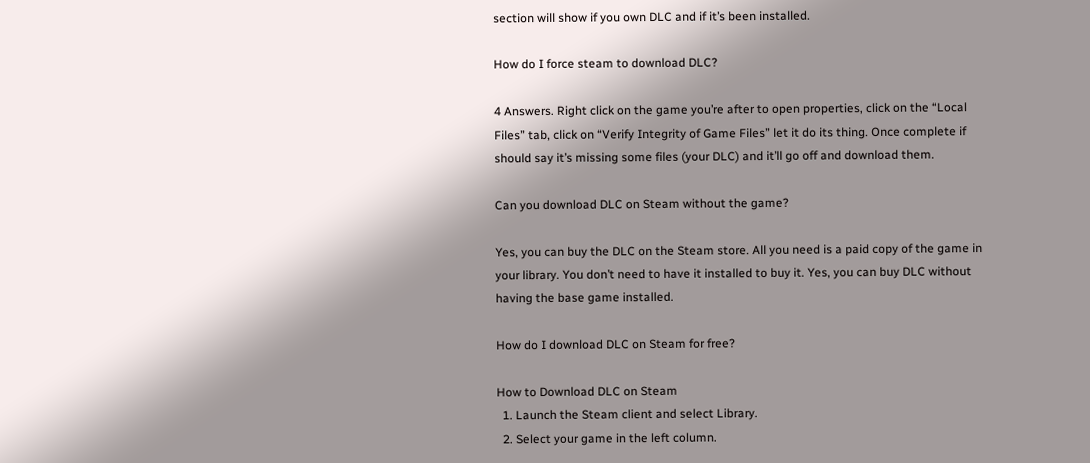section will show if you own DLC and if it’s been installed.

How do I force steam to download DLC?

4 Answers. Right click on the game you’re after to open properties, click on the “Local Files” tab, click on “Verify Integrity of Game Files” let it do its thing. Once complete if should say it’s missing some files (your DLC) and it’ll go off and download them.

Can you download DLC on Steam without the game?

Yes, you can buy the DLC on the Steam store. All you need is a paid copy of the game in your library. You don’t need to have it installed to buy it. Yes, you can buy DLC without having the base game installed.

How do I download DLC on Steam for free?

How to Download DLC on Steam
  1. Launch the Steam client and select Library.
  2. Select your game in the left column.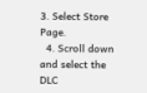3. Select Store Page.
  4. Scroll down and select the DLC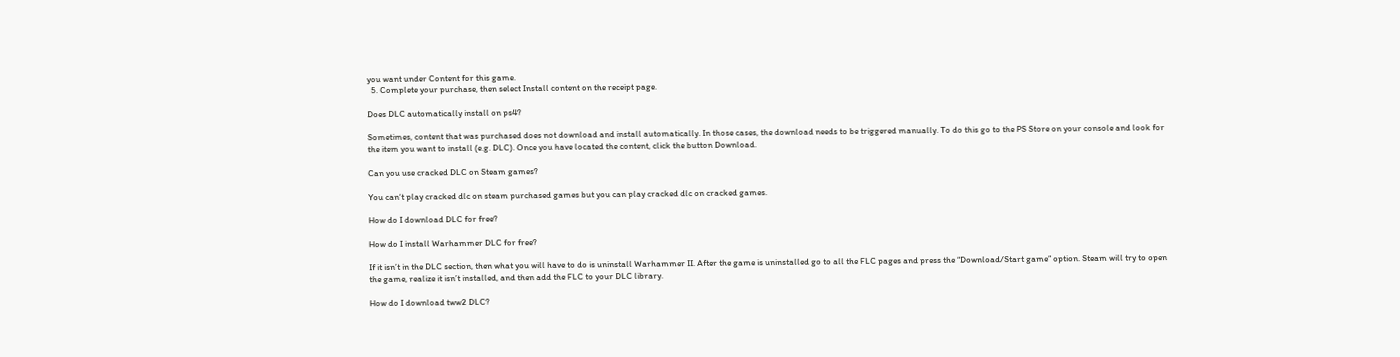you want under Content for this game.
  5. Complete your purchase, then select Install content on the receipt page.

Does DLC automatically install on ps4?

Sometimes, content that was purchased does not download and install automatically. In those cases, the download needs to be triggered manually. To do this go to the PS Store on your console and look for the item you want to install (e.g. DLC). Once you have located the content, click the button Download.

Can you use cracked DLC on Steam games?

You can‘t play cracked dlc on steam purchased games but you can play cracked dlc on cracked games.

How do I download DLC for free?

How do I install Warhammer DLC for free?

If it isn’t in the DLC section, then what you will have to do is uninstall Warhammer II. After the game is uninstalled go to all the FLC pages and press the “Download/Start game” option. Steam will try to open the game, realize it isn’t installed, and then add the FLC to your DLC library.

How do I download tww2 DLC?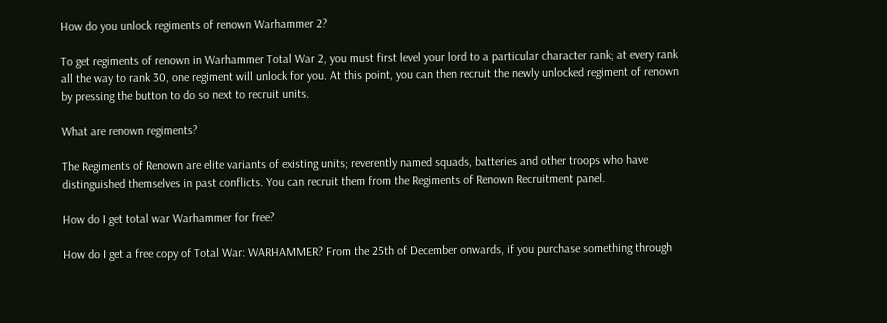How do you unlock regiments of renown Warhammer 2?

To get regiments of renown in Warhammer Total War 2, you must first level your lord to a particular character rank; at every rank all the way to rank 30, one regiment will unlock for you. At this point, you can then recruit the newly unlocked regiment of renown by pressing the button to do so next to recruit units.

What are renown regiments?

The Regiments of Renown are elite variants of existing units; reverently named squads, batteries and other troops who have distinguished themselves in past conflicts. You can recruit them from the Regiments of Renown Recruitment panel.

How do I get total war Warhammer for free?

How do I get a free copy of Total War: WARHAMMER? From the 25th of December onwards, if you purchase something through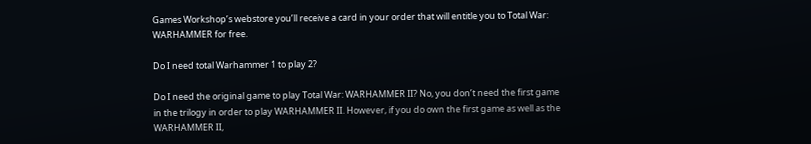Games Workshop’s webstore you’ll receive a card in your order that will entitle you to Total War: WARHAMMER for free.

Do I need total Warhammer 1 to play 2?

Do I need the original game to play Total War: WARHAMMER II? No, you don’t need the first game in the trilogy in order to play WARHAMMER II. However, if you do own the first game as well as the WARHAMMER II,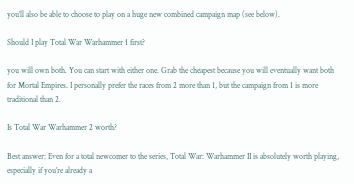you’ll also be able to choose to play on a huge new combined campaign map (see below).

Should I play Total War Warhammer 1 first?

you will own both. You can start with either one. Grab the cheapest because you will eventually want both for Mortal Empires. I personally prefer the races from 2 more than 1, but the campaign from 1 is more traditional than 2.

Is Total War Warhammer 2 worth?

Best answer: Even for a total newcomer to the series, Total War: Warhammer II is absolutely worth playing, especially if you’re already a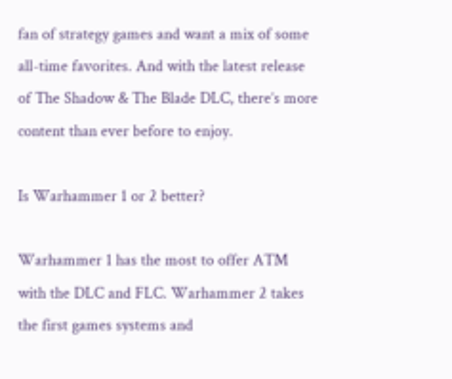fan of strategy games and want a mix of some all-time favorites. And with the latest release of The Shadow & The Blade DLC, there’s more content than ever before to enjoy.

Is Warhammer 1 or 2 better?

Warhammer 1 has the most to offer ATM with the DLC and FLC. Warhammer 2 takes the first games systems and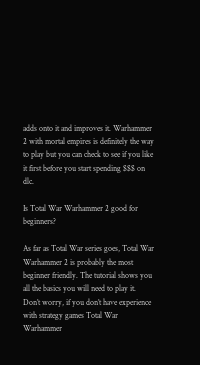adds onto it and improves it. Warhammer 2 with mortal empires is definitely the way to play but you can check to see if you like it first before you start spending $$$ on dlc.

Is Total War Warhammer 2 good for beginners?

As far as Total War series goes, Total War Warhammer 2 is probably the most beginner friendly. The tutorial shows you all the basics you will need to play it. Don’t worry, if you don’t have experience with strategy games Total War Warhammer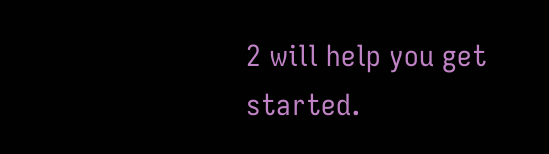2 will help you get started.